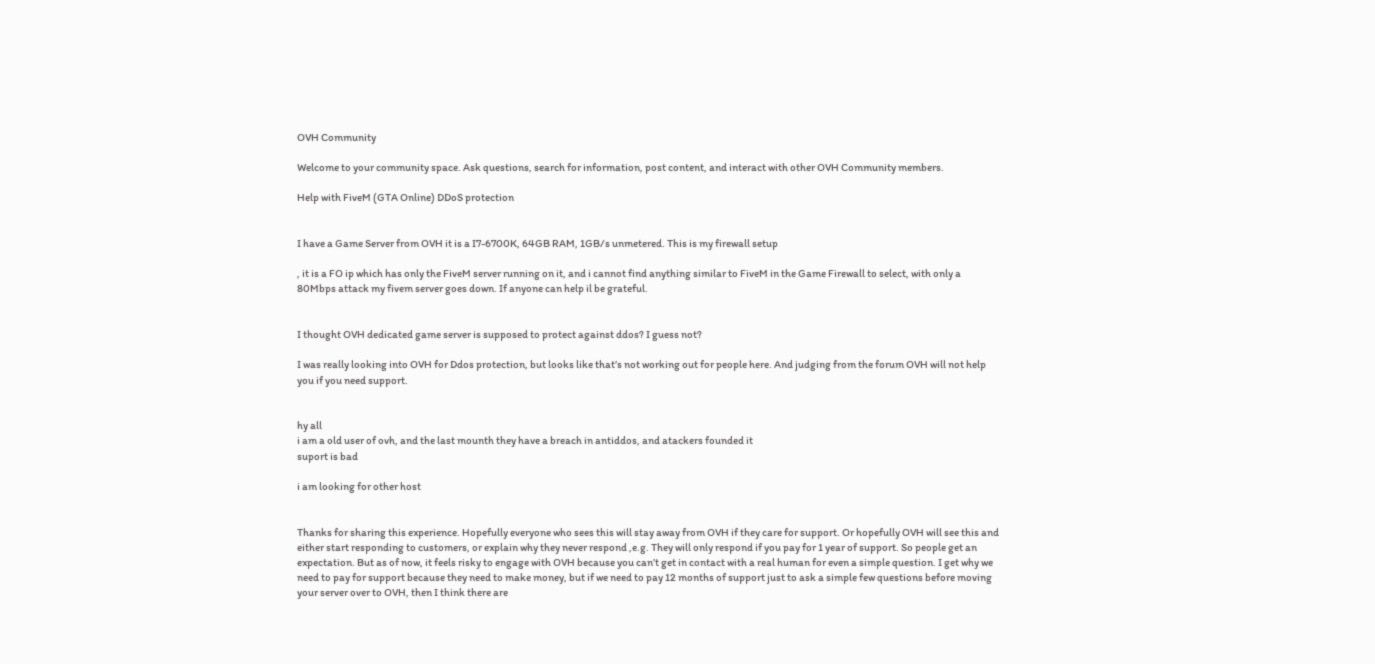OVH Community

Welcome to your community space. Ask questions, search for information, post content, and interact with other OVH Community members.

Help with FiveM (GTA Online) DDoS protection


I have a Game Server from OVH it is a I7-6700K, 64GB RAM, 1GB/s unmetered. This is my firewall setup

, it is a FO ip which has only the FiveM server running on it, and i cannot find anything similar to FiveM in the Game Firewall to select, with only a 80Mbps attack my fivem server goes down. If anyone can help il be grateful.


I thought OVH dedicated game server is supposed to protect against ddos? I guess not?

I was really looking into OVH for Ddos protection, but looks like that’s not working out for people here. And judging from the forum OVH will not help you if you need support.


hy all
i am a old user of ovh, and the last mounth they have a breach in antiddos, and atackers founded it
suport is bad

i am looking for other host


Thanks for sharing this experience. Hopefully everyone who sees this will stay away from OVH if they care for support. Or hopefully OVH will see this and either start responding to customers, or explain why they never respond ,e.g. They will only respond if you pay for 1 year of support. So people get an expectation. But as of now, it feels risky to engage with OVH because you can’t get in contact with a real human for even a simple question. I get why we need to pay for support because they need to make money, but if we need to pay 12 months of support just to ask a simple few questions before moving your server over to OVH, then I think there are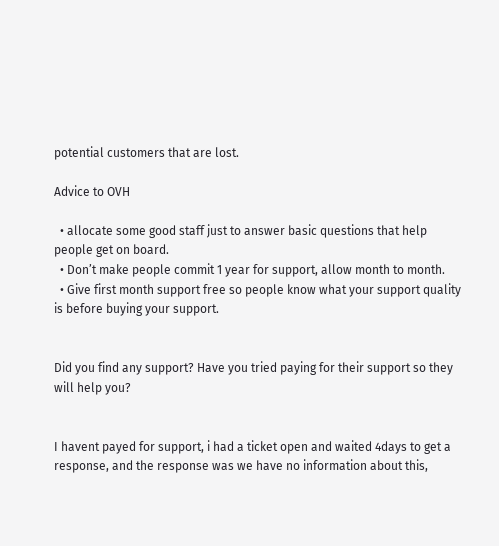potential customers that are lost.

Advice to OVH

  • allocate some good staff just to answer basic questions that help people get on board.
  • Don’t make people commit 1 year for support, allow month to month.
  • Give first month support free so people know what your support quality is before buying your support.


Did you find any support? Have you tried paying for their support so they will help you?


I havent payed for support, i had a ticket open and waited 4days to get a response, and the response was we have no information about this,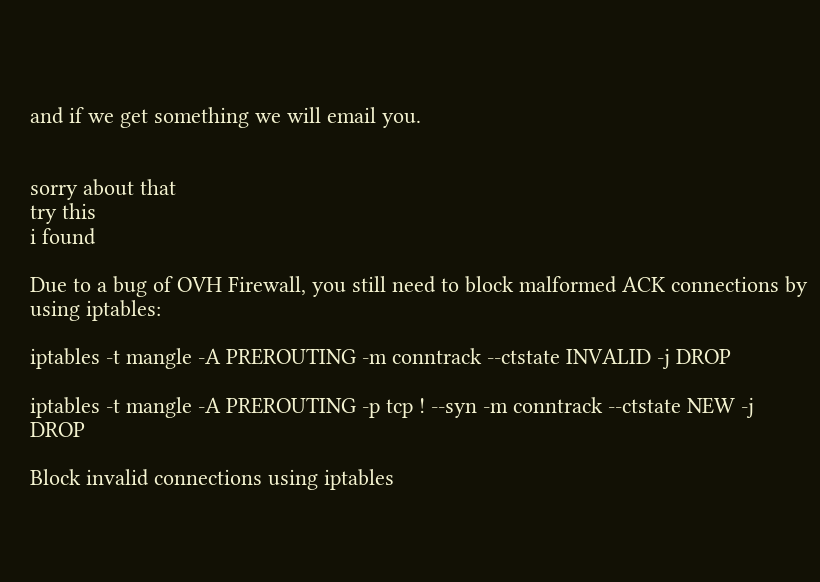and if we get something we will email you.


sorry about that
try this
i found

Due to a bug of OVH Firewall, you still need to block malformed ACK connections by using iptables:

iptables -t mangle -A PREROUTING -m conntrack --ctstate INVALID -j DROP

iptables -t mangle -A PREROUTING -p tcp ! --syn -m conntrack --ctstate NEW -j DROP

Block invalid connections using iptables